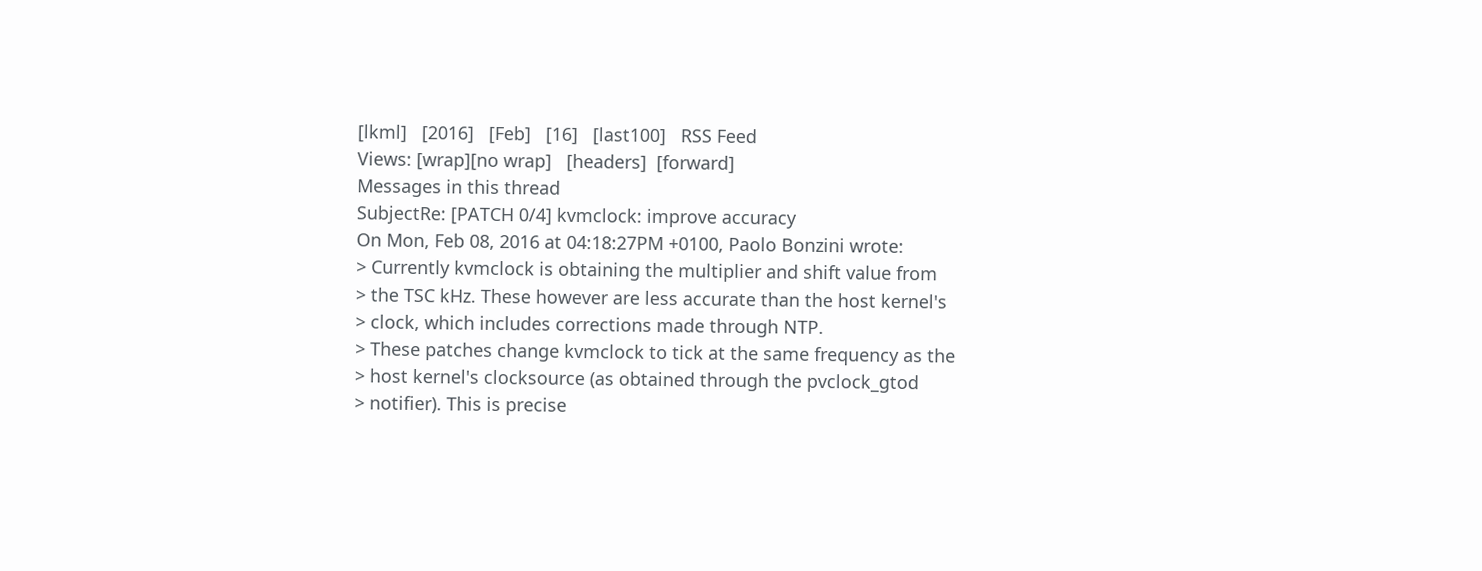[lkml]   [2016]   [Feb]   [16]   [last100]   RSS Feed
Views: [wrap][no wrap]   [headers]  [forward]
Messages in this thread
SubjectRe: [PATCH 0/4] kvmclock: improve accuracy
On Mon, Feb 08, 2016 at 04:18:27PM +0100, Paolo Bonzini wrote:
> Currently kvmclock is obtaining the multiplier and shift value from
> the TSC kHz. These however are less accurate than the host kernel's
> clock, which includes corrections made through NTP.
> These patches change kvmclock to tick at the same frequency as the
> host kernel's clocksource (as obtained through the pvclock_gtod
> notifier). This is precise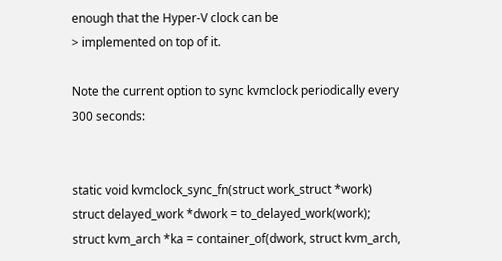enough that the Hyper-V clock can be
> implemented on top of it.

Note the current option to sync kvmclock periodically every 300 seconds:


static void kvmclock_sync_fn(struct work_struct *work)
struct delayed_work *dwork = to_delayed_work(work);
struct kvm_arch *ka = container_of(dwork, struct kvm_arch,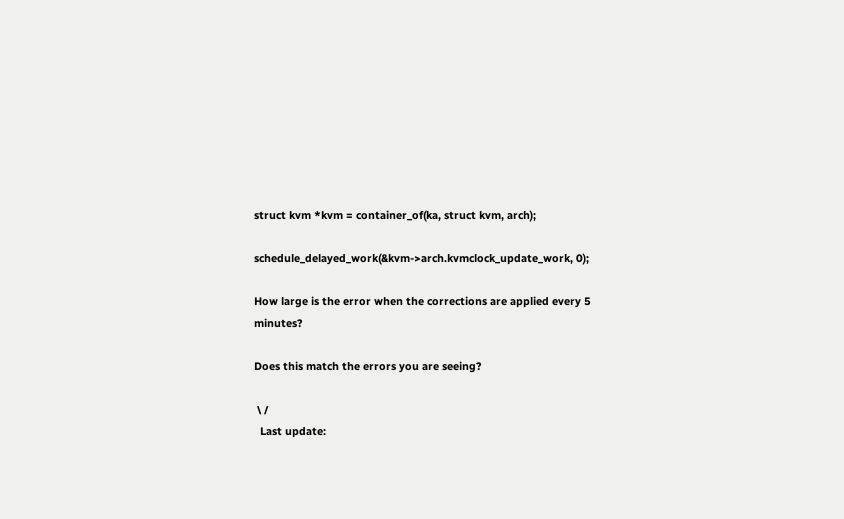struct kvm *kvm = container_of(ka, struct kvm, arch);

schedule_delayed_work(&kvm->arch.kvmclock_update_work, 0);

How large is the error when the corrections are applied every 5 minutes?

Does this match the errors you are seeing?

 \ /
  Last update: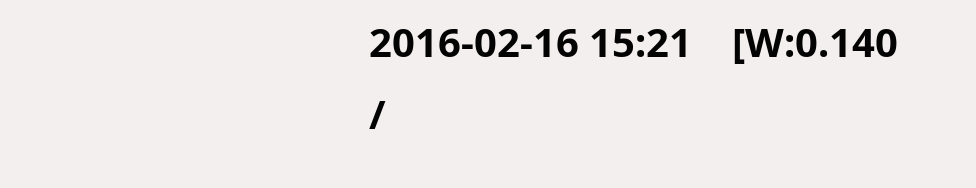2016-02-16 15:21    [W:0.140 /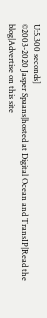U:5.300 seconds]
©2003-2020 Jasper Spaans|hosted at Digital Ocean and TransIP|Read the blog|Advertise on this site